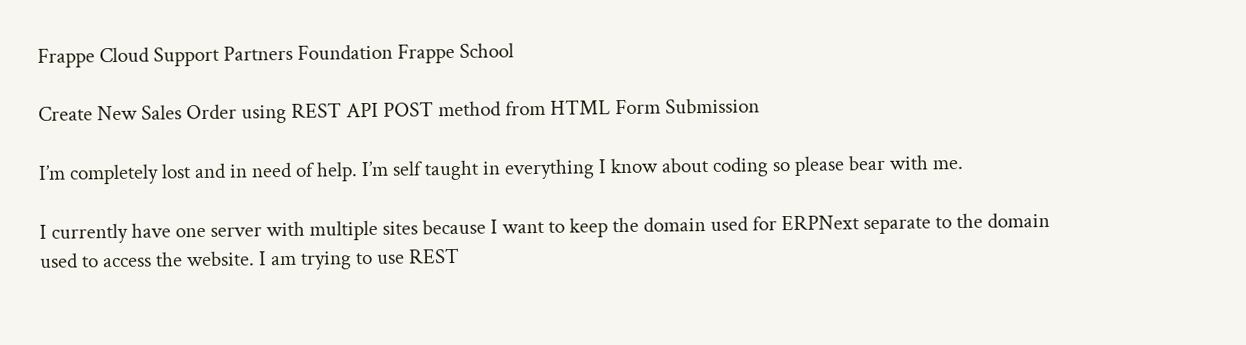Frappe Cloud Support Partners Foundation Frappe School

Create New Sales Order using REST API POST method from HTML Form Submission

I’m completely lost and in need of help. I’m self taught in everything I know about coding so please bear with me.

I currently have one server with multiple sites because I want to keep the domain used for ERPNext separate to the domain used to access the website. I am trying to use REST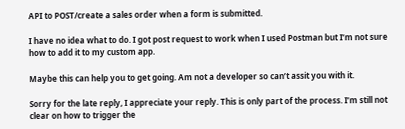API to POST/create a sales order when a form is submitted.

I have no idea what to do. I got post request to work when I used Postman but I’m not sure how to add it to my custom app.

Maybe this can help you to get going. Am not a developer so can’t assit you with it.

Sorry for the late reply, I appreciate your reply. This is only part of the process. I’m still not clear on how to trigger the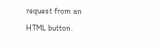request from an HTML button.